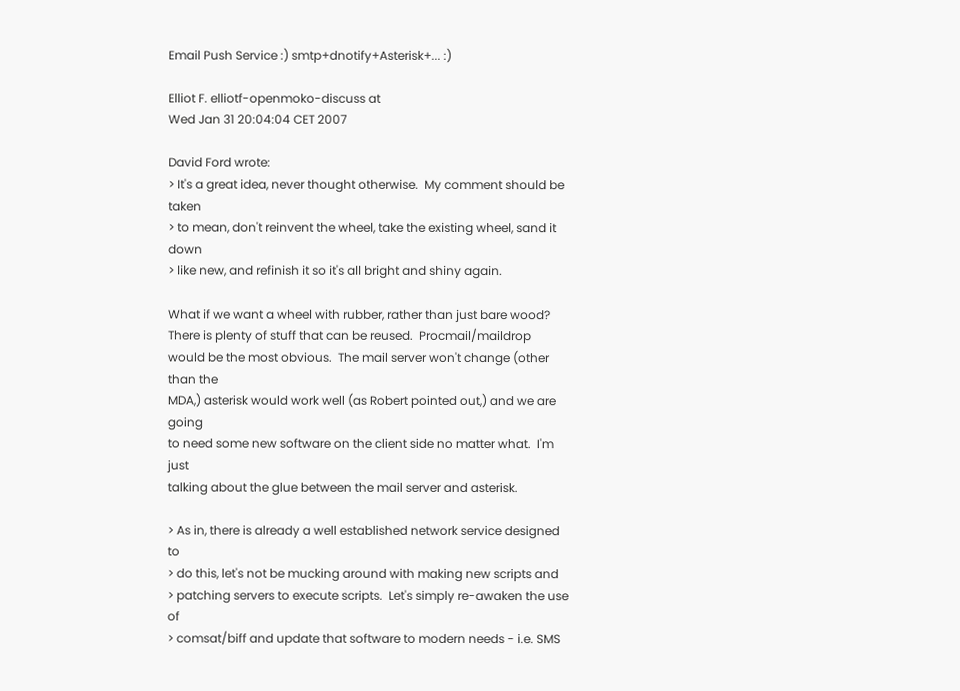Email Push Service :) smtp+dnotify+Asterisk+... :)

Elliot F. elliotf-openmoko-discuss at
Wed Jan 31 20:04:04 CET 2007

David Ford wrote:
> It's a great idea, never thought otherwise.  My comment should be taken
> to mean, don't reinvent the wheel, take the existing wheel, sand it down
> like new, and refinish it so it's all bright and shiny again.

What if we want a wheel with rubber, rather than just bare wood?
There is plenty of stuff that can be reused.  Procmail/maildrop
would be the most obvious.  The mail server won't change (other than the
MDA,) asterisk would work well (as Robert pointed out,) and we are going
to need some new software on the client side no matter what.  I'm just
talking about the glue between the mail server and asterisk.

> As in, there is already a well established network service designed to
> do this, let's not be mucking around with making new scripts and
> patching servers to execute scripts.  Let's simply re-awaken the use of
> comsat/biff and update that software to modern needs - i.e. SMS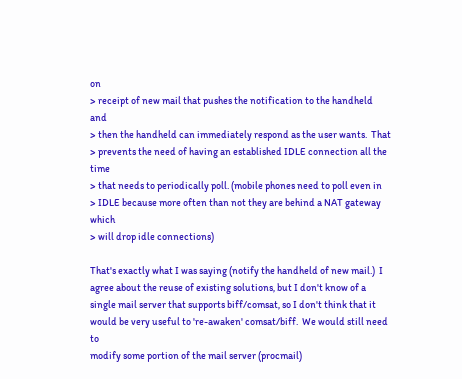on
> receipt of new mail that pushes the notification to the handheld and
> then the handheld can immediately respond as the user wants.  That
> prevents the need of having an established IDLE connection all the time
> that needs to periodically poll. (mobile phones need to poll even in
> IDLE because more often than not they are behind a NAT gateway which
> will drop idle connections)

That's exactly what I was saying (notify the handheld of new mail.)  I
agree about the reuse of existing solutions, but I don't know of a
single mail server that supports biff/comsat, so I don't think that it
would be very useful to 're-awaken' comsat/biff.  We would still need to
modify some portion of the mail server (procmail)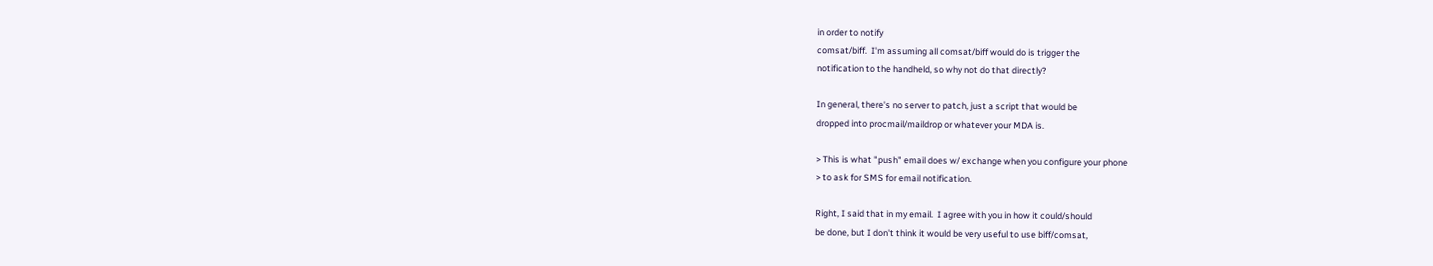in order to notify
comsat/biff.  I'm assuming all comsat/biff would do is trigger the
notification to the handheld, so why not do that directly?

In general, there's no server to patch, just a script that would be
dropped into procmail/maildrop or whatever your MDA is.

> This is what "push" email does w/ exchange when you configure your phone
> to ask for SMS for email notification.

Right, I said that in my email.  I agree with you in how it could/should
be done, but I don't think it would be very useful to use biff/comsat,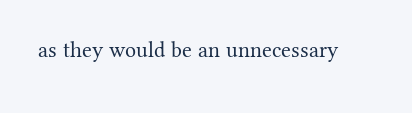as they would be an unnecessary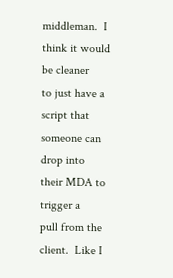middleman.  I think it would be cleaner
to just have a script that someone can drop into their MDA to trigger a
pull from the client.  Like I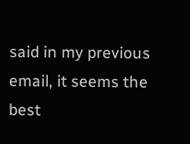said in my previous email, it seems the
best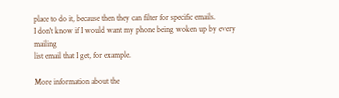place to do it, because then they can filter for specific emails.
I don't know if I would want my phone being woken up by every mailing
list email that I get, for example.

More information about the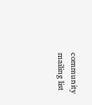community mailing list